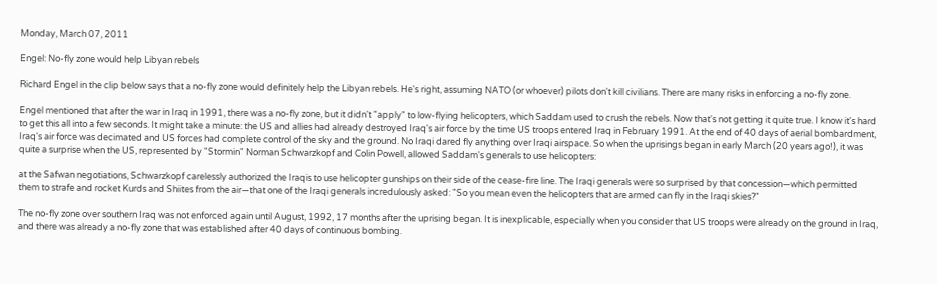Monday, March 07, 2011

Engel: No-fly zone would help Libyan rebels

Richard Engel in the clip below says that a no-fly zone would definitely help the Libyan rebels. He's right, assuming NATO (or whoever) pilots don't kill civilians. There are many risks in enforcing a no-fly zone.

Engel mentioned that after the war in Iraq in 1991, there was a no-fly zone, but it didn't "apply" to low-flying helicopters, which Saddam used to crush the rebels. Now that's not getting it quite true. I know it's hard to get this all into a few seconds. It might take a minute: the US and allies had already destroyed Iraq's air force by the time US troops entered Iraq in February 1991. At the end of 40 days of aerial bombardment, Iraq's air force was decimated and US forces had complete control of the sky and the ground. No Iraqi dared fly anything over Iraqi airspace. So when the uprisings began in early March (20 years ago!), it was quite a surprise when the US, represented by "Stormin" Norman Schwarzkopf and Colin Powell, allowed Saddam's generals to use helicopters:

at the Safwan negotiations, Schwarzkopf carelessly authorized the Iraqis to use helicopter gunships on their side of the cease-fire line. The Iraqi generals were so surprised by that concession—which permitted them to strafe and rocket Kurds and Shiites from the air—that one of the Iraqi generals incredulously asked: "So you mean even the helicopters that are armed can fly in the Iraqi skies?"

The no-fly zone over southern Iraq was not enforced again until August, 1992, 17 months after the uprising began. It is inexplicable, especially when you consider that US troops were already on the ground in Iraq, and there was already a no-fly zone that was established after 40 days of continuous bombing.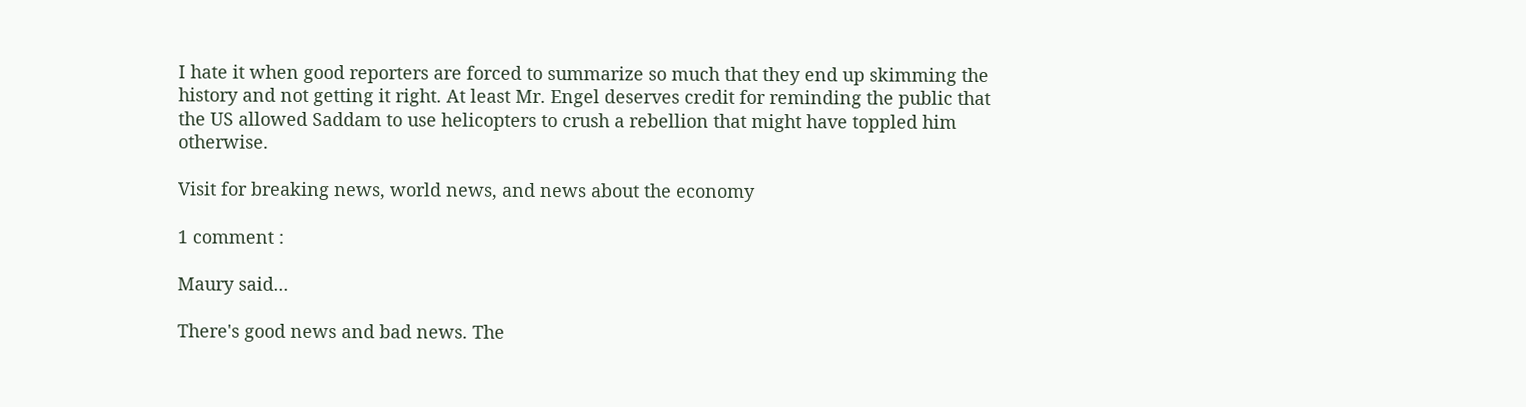I hate it when good reporters are forced to summarize so much that they end up skimming the history and not getting it right. At least Mr. Engel deserves credit for reminding the public that the US allowed Saddam to use helicopters to crush a rebellion that might have toppled him otherwise.

Visit for breaking news, world news, and news about the economy

1 comment :

Maury said...

There's good news and bad news. The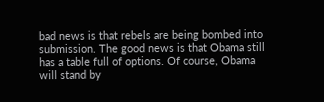bad news is that rebels are being bombed into submission. The good news is that Obama still has a table full of options. Of course, Obama will stand by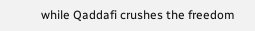while Qaddafi crushes the freedom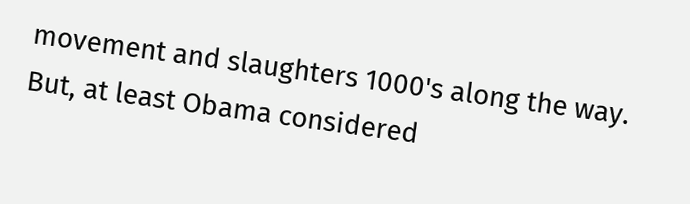movement and slaughters 1000's along the way. But, at least Obama considered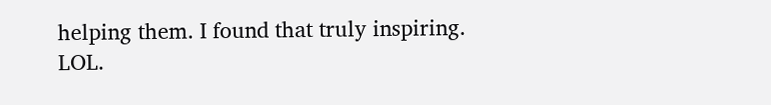helping them. I found that truly inspiring. LOL.